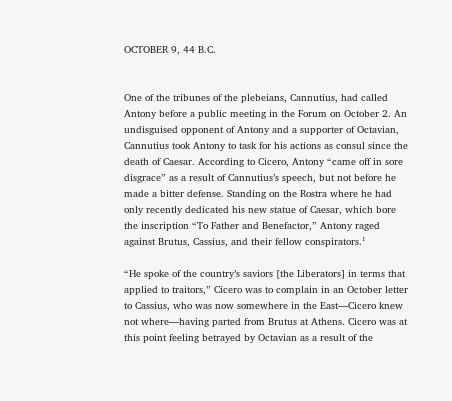OCTOBER 9, 44 B.C.


One of the tribunes of the plebeians, Cannutius, had called Antony before a public meeting in the Forum on October 2. An undisguised opponent of Antony and a supporter of Octavian, Cannutius took Antony to task for his actions as consul since the death of Caesar. According to Cicero, Antony “came off in sore disgrace” as a result of Cannutius’s speech, but not before he made a bitter defense. Standing on the Rostra where he had only recently dedicated his new statue of Caesar, which bore the inscription “To Father and Benefactor,” Antony raged against Brutus, Cassius, and their fellow conspirators.¹

“He spoke of the country’s saviors [the Liberators] in terms that applied to traitors,” Cicero was to complain in an October letter to Cassius, who was now somewhere in the East—Cicero knew not where—having parted from Brutus at Athens. Cicero was at this point feeling betrayed by Octavian as a result of the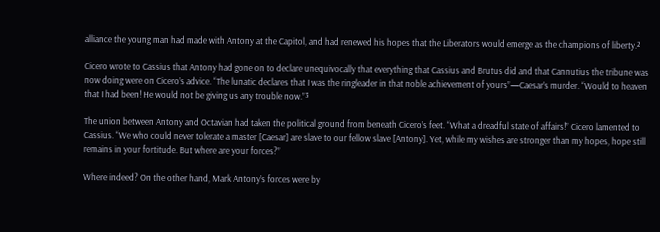alliance the young man had made with Antony at the Capitol, and had renewed his hopes that the Liberators would emerge as the champions of liberty.²

Cicero wrote to Cassius that Antony had gone on to declare unequivocally that everything that Cassius and Brutus did and that Cannutius the tribune was now doing were on Cicero’s advice. “The lunatic declares that I was the ringleader in that noble achievement of yours”—Caesar’s murder. “Would to heaven that I had been! He would not be giving us any trouble now.”³

The union between Antony and Octavian had taken the political ground from beneath Cicero’s feet. “What a dreadful state of affairs!” Cicero lamented to Cassius. “We who could never tolerate a master [Caesar] are slave to our fellow slave [Antony]. Yet, while my wishes are stronger than my hopes, hope still remains in your fortitude. But where are your forces?”

Where indeed? On the other hand, Mark Antony’s forces were by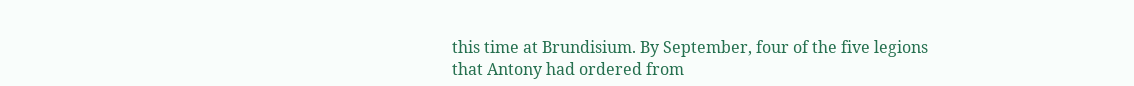this time at Brundisium. By September, four of the five legions that Antony had ordered from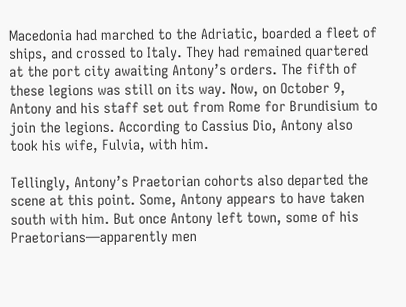Macedonia had marched to the Adriatic, boarded a fleet of ships, and crossed to Italy. They had remained quartered at the port city awaiting Antony’s orders. The fifth of these legions was still on its way. Now, on October 9, Antony and his staff set out from Rome for Brundisium to join the legions. According to Cassius Dio, Antony also took his wife, Fulvia, with him.

Tellingly, Antony’s Praetorian cohorts also departed the scene at this point. Some, Antony appears to have taken south with him. But once Antony left town, some of his Praetorians—apparently men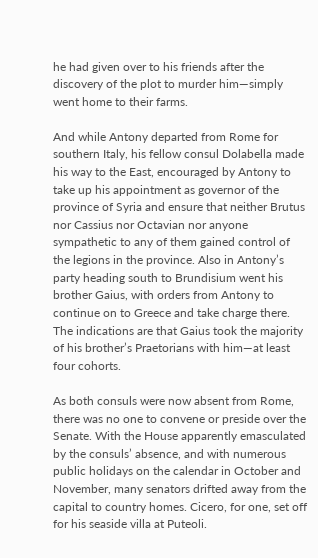he had given over to his friends after the discovery of the plot to murder him—simply went home to their farms.

And while Antony departed from Rome for southern Italy, his fellow consul Dolabella made his way to the East, encouraged by Antony to take up his appointment as governor of the province of Syria and ensure that neither Brutus nor Cassius nor Octavian nor anyone sympathetic to any of them gained control of the legions in the province. Also in Antony’s party heading south to Brundisium went his brother Gaius, with orders from Antony to continue on to Greece and take charge there. The indications are that Gaius took the majority of his brother’s Praetorians with him—at least four cohorts.

As both consuls were now absent from Rome, there was no one to convene or preside over the Senate. With the House apparently emasculated by the consuls’ absence, and with numerous public holidays on the calendar in October and November, many senators drifted away from the capital to country homes. Cicero, for one, set off for his seaside villa at Puteoli.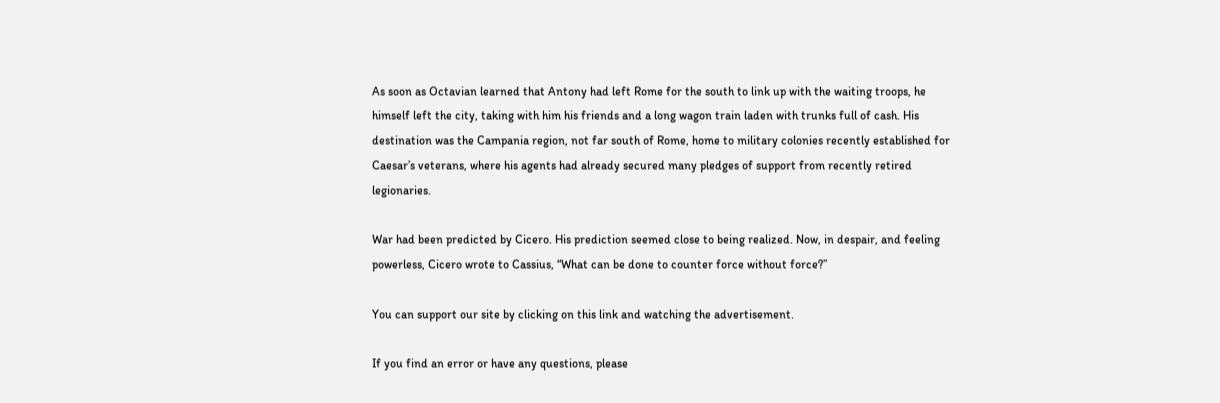As soon as Octavian learned that Antony had left Rome for the south to link up with the waiting troops, he himself left the city, taking with him his friends and a long wagon train laden with trunks full of cash. His destination was the Campania region, not far south of Rome, home to military colonies recently established for Caesar’s veterans, where his agents had already secured many pledges of support from recently retired legionaries.

War had been predicted by Cicero. His prediction seemed close to being realized. Now, in despair, and feeling powerless, Cicero wrote to Cassius, “What can be done to counter force without force?”

You can support our site by clicking on this link and watching the advertisement.

If you find an error or have any questions, please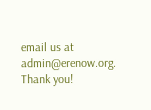email us at admin@erenow.org. Thank you!